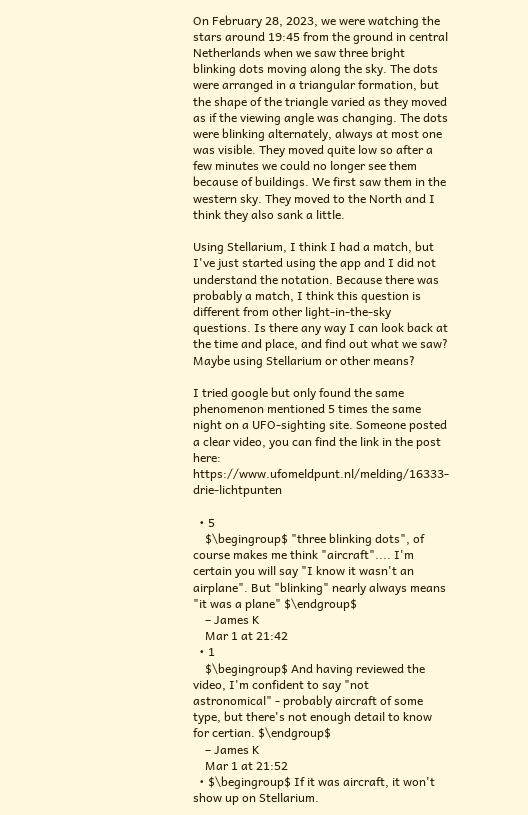On February 28, 2023, we were watching the stars around 19:45 from the ground in central Netherlands when we saw three bright blinking dots moving along the sky. The dots were arranged in a triangular formation, but the shape of the triangle varied as they moved as if the viewing angle was changing. The dots were blinking alternately, always at most one was visible. They moved quite low so after a few minutes we could no longer see them because of buildings. We first saw them in the western sky. They moved to the North and I think they also sank a little.

Using Stellarium, I think I had a match, but I've just started using the app and I did not understand the notation. Because there was probably a match, I think this question is different from other light-in-the-sky questions. Is there any way I can look back at the time and place, and find out what we saw? Maybe using Stellarium or other means?

I tried google but only found the same phenomenon mentioned 5 times the same night on a UFO-sighting site. Someone posted a clear video, you can find the link in the post here: https://www.ufomeldpunt.nl/melding/16333-drie-lichtpunten

  • 5
    $\begingroup$ "three blinking dots", of course makes me think "aircraft".... I'm certain you will say "I know it wasn't an airplane". But "blinking" nearly always means "it was a plane" $\endgroup$
    – James K
    Mar 1 at 21:42
  • 1
    $\begingroup$ And having reviewed the video, I'm confident to say "not astronomical" - probably aircraft of some type, but there's not enough detail to know for certian. $\endgroup$
    – James K
    Mar 1 at 21:52
  • $\begingroup$ If it was aircraft, it won't show up on Stellarium.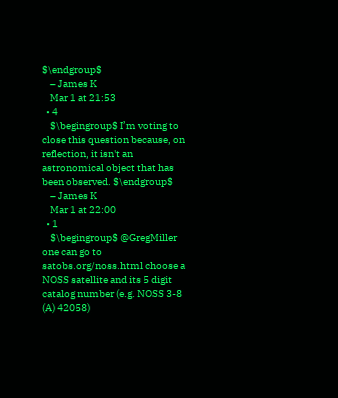$\endgroup$
    – James K
    Mar 1 at 21:53
  • 4
    $\begingroup$ I’m voting to close this question because, on reflection, it isn't an astronomical object that has been observed. $\endgroup$
    – James K
    Mar 1 at 22:00
  • 1
    $\begingroup$ @GregMiller one can go to satobs.org/noss.html choose a NOSS satellite and its 5 digit catalog number (e.g. NOSS 3-8 (A) 42058)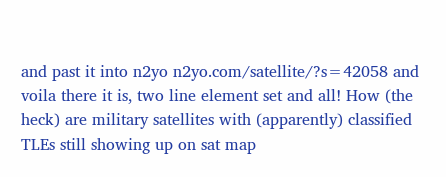and past it into n2yo n2yo.com/satellite/?s=42058 and voila there it is, two line element set and all! How (the heck) are military satellites with (apparently) classified TLEs still showing up on sat map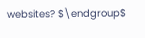websites? $\endgroup$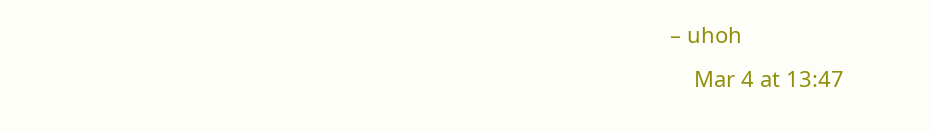– uhoh
    Mar 4 at 13:47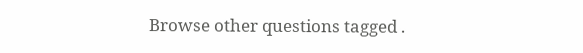Browse other questions tagged .